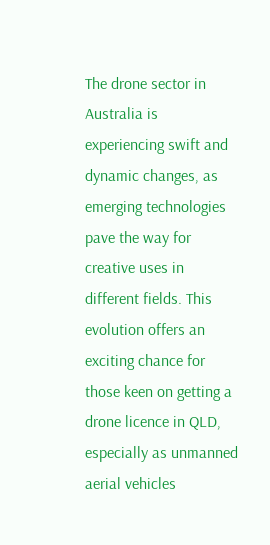The drone sector in Australia is experiencing swift and dynamic changes, as emerging technologies pave the way for creative uses in different fields. This evolution offers an exciting chance for those keen on getting a drone licence in QLD, especially as unmanned aerial vehicles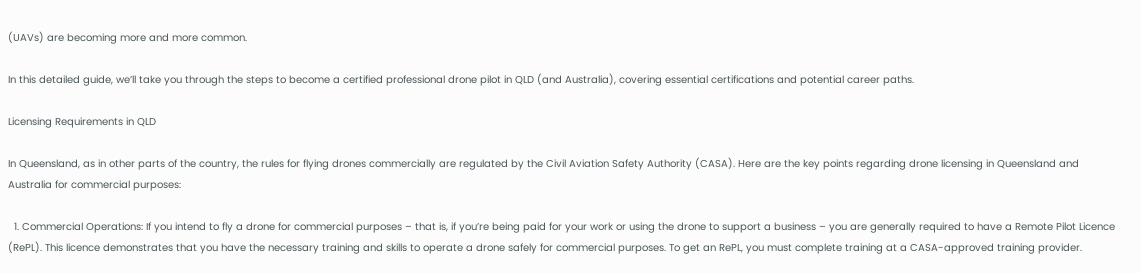(UAVs) are becoming more and more common.

In this detailed guide, we’ll take you through the steps to become a certified professional drone pilot in QLD (and Australia), covering essential certifications and potential career paths.

Licensing Requirements in QLD

In Queensland, as in other parts of the country, the rules for flying drones commercially are regulated by the Civil Aviation Safety Authority (CASA). Here are the key points regarding drone licensing in Queensland and Australia for commercial purposes:

  1. Commercial Operations: If you intend to fly a drone for commercial purposes – that is, if you’re being paid for your work or using the drone to support a business – you are generally required to have a Remote Pilot Licence (RePL). This licence demonstrates that you have the necessary training and skills to operate a drone safely for commercial purposes. To get an RePL, you must complete training at a CASA-approved training provider.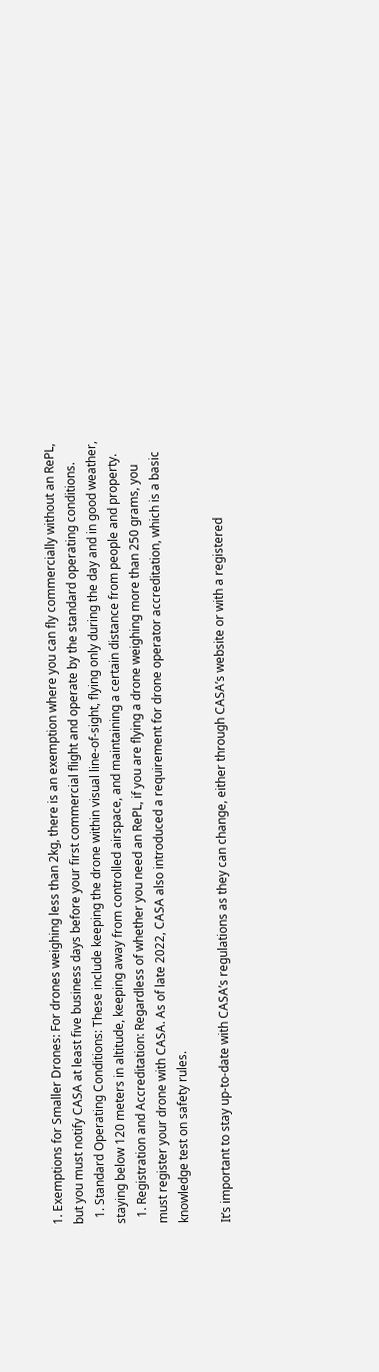1. Exemptions for Smaller Drones: For drones weighing less than 2kg, there is an exemption where you can fly commercially without an RePL, but you must notify CASA at least five business days before your first commercial flight and operate by the standard operating conditions.
  1. Standard Operating Conditions: These include keeping the drone within visual line-of-sight, flying only during the day and in good weather, staying below 120 meters in altitude, keeping away from controlled airspace, and maintaining a certain distance from people and property.
  1. Registration and Accreditation: Regardless of whether you need an RePL, if you are flying a drone weighing more than 250 grams, you must register your drone with CASA. As of late 2022, CASA also introduced a requirement for drone operator accreditation, which is a basic knowledge test on safety rules.

It’s important to stay up-to-date with CASA’s regulations as they can change, either through CASA’s website or with a registered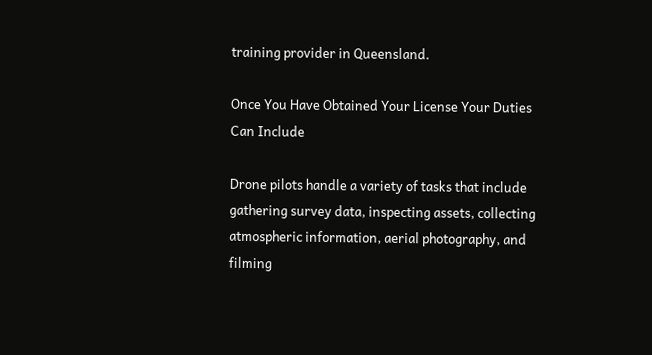training provider in Queensland.

Once You Have Obtained Your License Your Duties Can Include

Drone pilots handle a variety of tasks that include gathering survey data, inspecting assets, collecting atmospheric information, aerial photography, and filming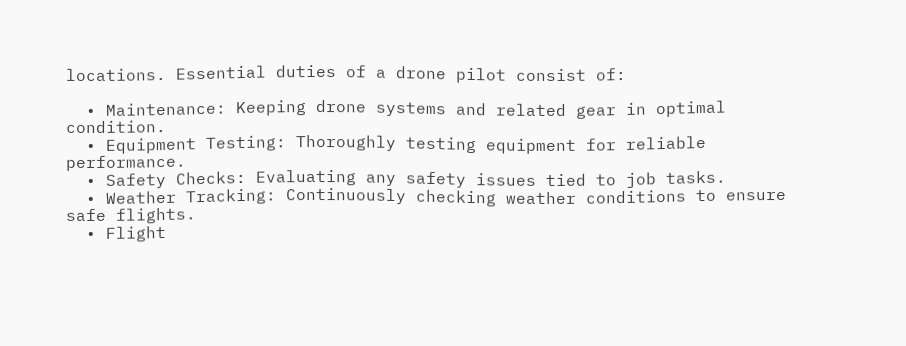locations. Essential duties of a drone pilot consist of:

  • Maintenance: Keeping drone systems and related gear in optimal condition.
  • Equipment Testing: Thoroughly testing equipment for reliable performance.
  • Safety Checks: Evaluating any safety issues tied to job tasks.
  • Weather Tracking: Continuously checking weather conditions to ensure safe flights.
  • Flight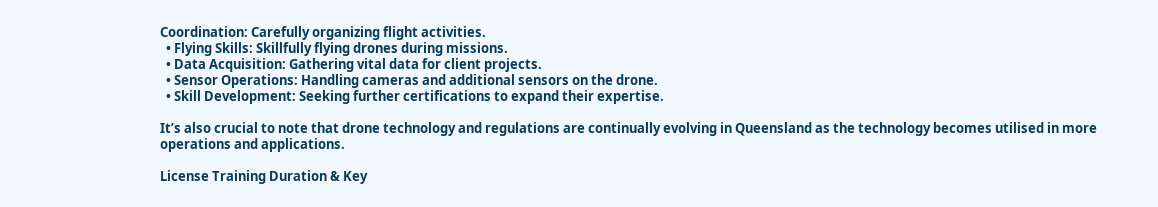Coordination: Carefully organizing flight activities.
  • Flying Skills: Skillfully flying drones during missions.
  • Data Acquisition: Gathering vital data for client projects.
  • Sensor Operations: Handling cameras and additional sensors on the drone.
  • Skill Development: Seeking further certifications to expand their expertise.

It’s also crucial to note that drone technology and regulations are continually evolving in Queensland as the technology becomes utilised in more operations and applications.

License Training Duration & Key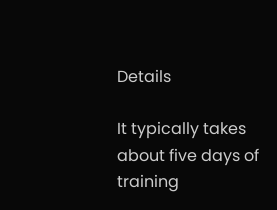Details

It typically takes about five days of training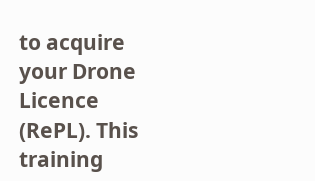to acquire your Drone Licence (RePL). This training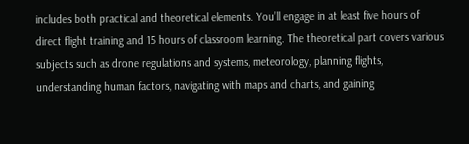includes both practical and theoretical elements. You’ll engage in at least five hours of direct flight training and 15 hours of classroom learning. The theoretical part covers various subjects such as drone regulations and systems, meteorology, planning flights, understanding human factors, navigating with maps and charts, and gaining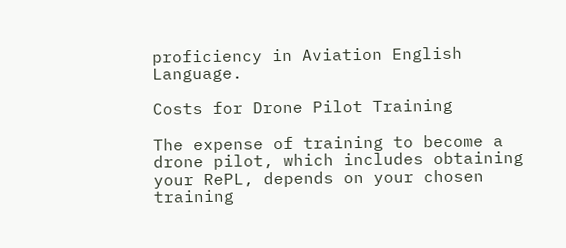proficiency in Aviation English Language.

Costs for Drone Pilot Training

The expense of training to become a drone pilot, which includes obtaining your RePL, depends on your chosen training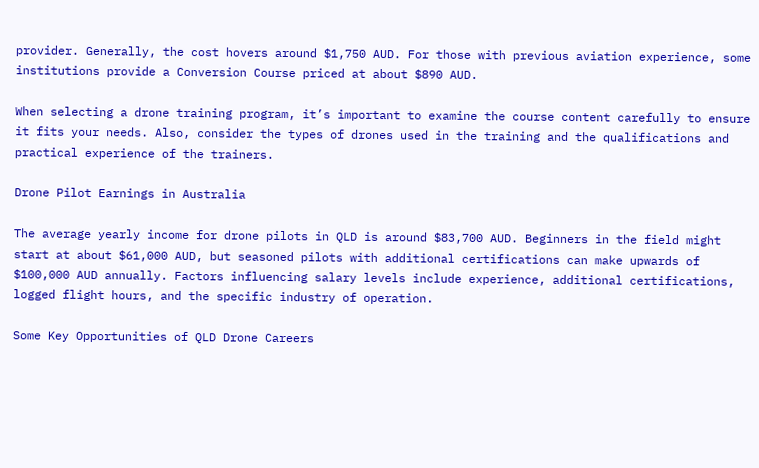provider. Generally, the cost hovers around $1,750 AUD. For those with previous aviation experience, some institutions provide a Conversion Course priced at about $890 AUD.

When selecting a drone training program, it’s important to examine the course content carefully to ensure it fits your needs. Also, consider the types of drones used in the training and the qualifications and practical experience of the trainers.

Drone Pilot Earnings in Australia

The average yearly income for drone pilots in QLD is around $83,700 AUD. Beginners in the field might start at about $61,000 AUD, but seasoned pilots with additional certifications can make upwards of $100,000 AUD annually. Factors influencing salary levels include experience, additional certifications, logged flight hours, and the specific industry of operation.

Some Key Opportunities of QLD Drone Careers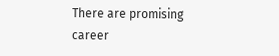There are promising career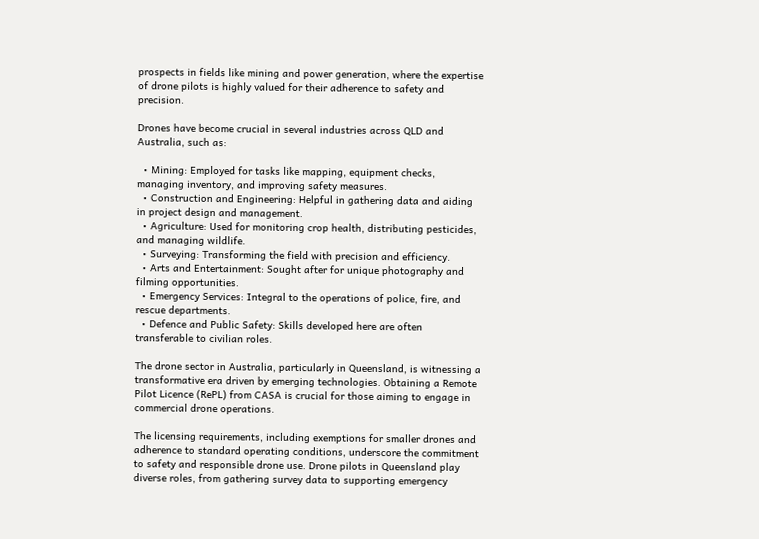prospects in fields like mining and power generation, where the expertise of drone pilots is highly valued for their adherence to safety and precision.

Drones have become crucial in several industries across QLD and Australia, such as:

  • Mining: Employed for tasks like mapping, equipment checks, managing inventory, and improving safety measures.
  • Construction and Engineering: Helpful in gathering data and aiding in project design and management.
  • Agriculture: Used for monitoring crop health, distributing pesticides, and managing wildlife.
  • Surveying: Transforming the field with precision and efficiency.
  • Arts and Entertainment: Sought after for unique photography and filming opportunities.
  • Emergency Services: Integral to the operations of police, fire, and rescue departments.
  • Defence and Public Safety: Skills developed here are often transferable to civilian roles.

The drone sector in Australia, particularly in Queensland, is witnessing a transformative era driven by emerging technologies. Obtaining a Remote Pilot Licence (RePL) from CASA is crucial for those aiming to engage in commercial drone operations.

The licensing requirements, including exemptions for smaller drones and adherence to standard operating conditions, underscore the commitment to safety and responsible drone use. Drone pilots in Queensland play diverse roles, from gathering survey data to supporting emergency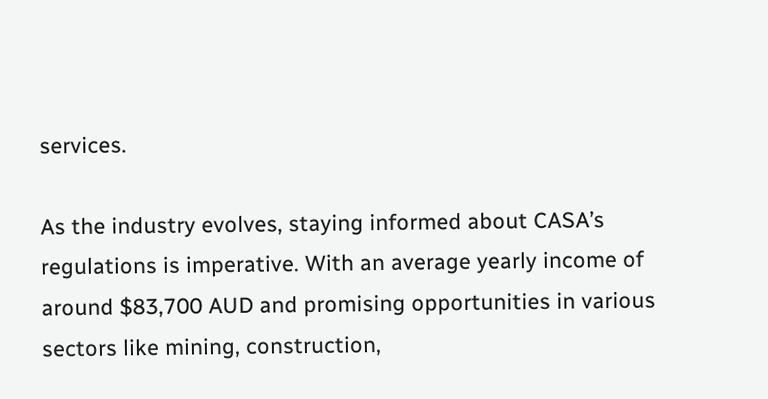services.

As the industry evolves, staying informed about CASA’s regulations is imperative. With an average yearly income of around $83,700 AUD and promising opportunities in various sectors like mining, construction,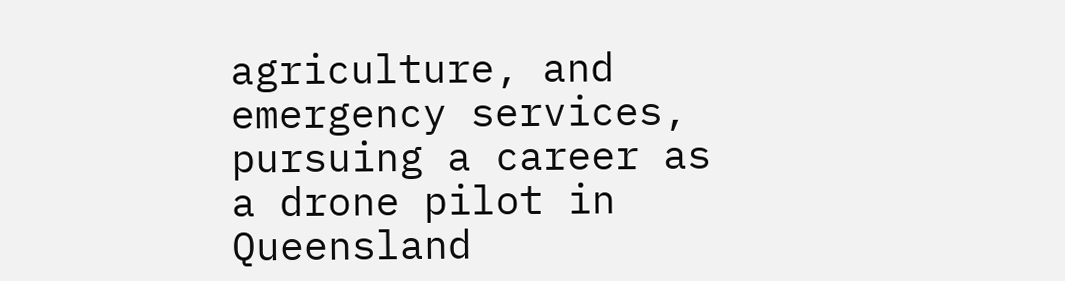agriculture, and emergency services, pursuing a career as a drone pilot in Queensland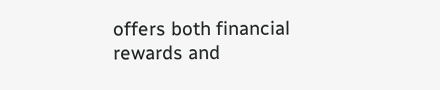offers both financial rewards and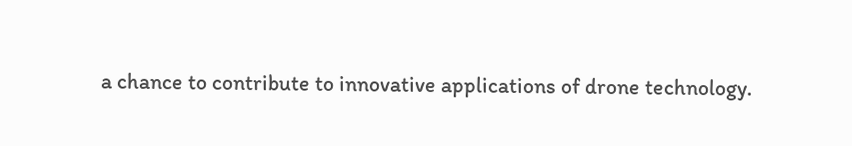a chance to contribute to innovative applications of drone technology.